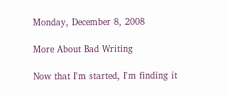Monday, December 8, 2008

More About Bad Writing

Now that I'm started, I'm finding it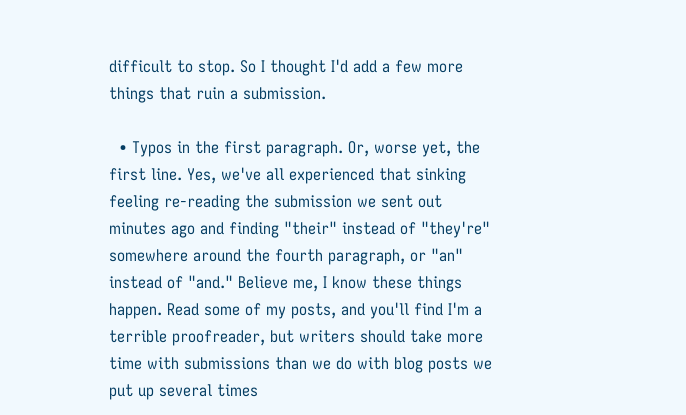difficult to stop. So I thought I'd add a few more things that ruin a submission.

  • Typos in the first paragraph. Or, worse yet, the first line. Yes, we've all experienced that sinking feeling re-reading the submission we sent out minutes ago and finding "their" instead of "they're" somewhere around the fourth paragraph, or "an" instead of "and." Believe me, I know these things happen. Read some of my posts, and you'll find I'm a terrible proofreader, but writers should take more time with submissions than we do with blog posts we put up several times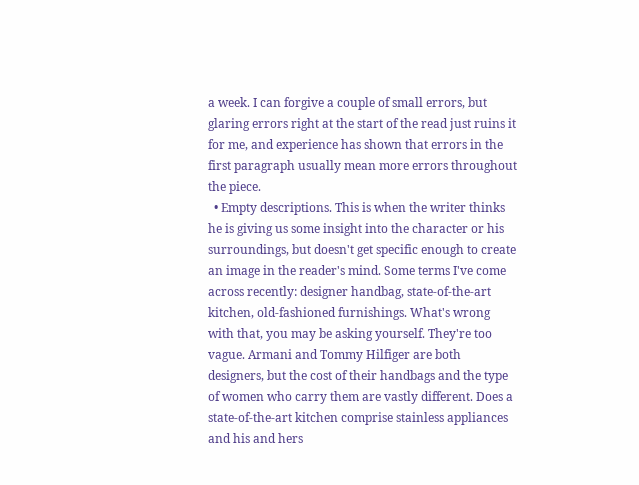a week. I can forgive a couple of small errors, but glaring errors right at the start of the read just ruins it for me, and experience has shown that errors in the first paragraph usually mean more errors throughout the piece.
  • Empty descriptions. This is when the writer thinks he is giving us some insight into the character or his surroundings, but doesn't get specific enough to create an image in the reader's mind. Some terms I've come across recently: designer handbag, state-of-the-art kitchen, old-fashioned furnishings. What's wrong with that, you may be asking yourself. They're too vague. Armani and Tommy Hilfiger are both designers, but the cost of their handbags and the type of women who carry them are vastly different. Does a state-of-the-art kitchen comprise stainless appliances and his and hers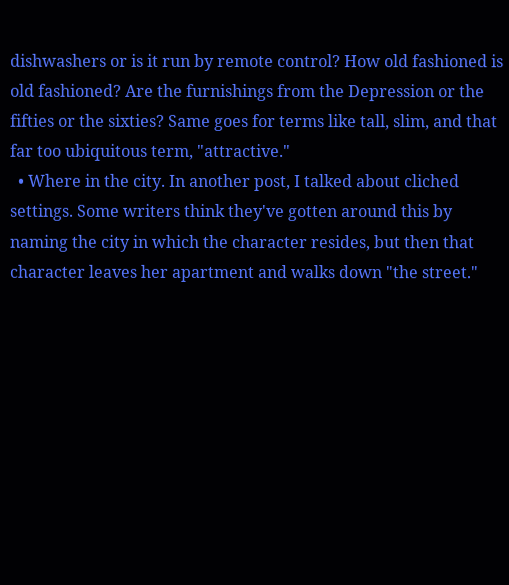dishwashers or is it run by remote control? How old fashioned is old fashioned? Are the furnishings from the Depression or the fifties or the sixties? Same goes for terms like tall, slim, and that far too ubiquitous term, "attractive."
  • Where in the city. In another post, I talked about cliched settings. Some writers think they've gotten around this by naming the city in which the character resides, but then that character leaves her apartment and walks down "the street."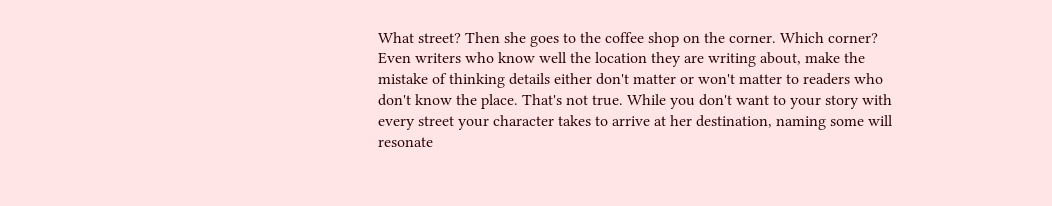What street? Then she goes to the coffee shop on the corner. Which corner? Even writers who know well the location they are writing about, make the mistake of thinking details either don't matter or won't matter to readers who don't know the place. That's not true. While you don't want to your story with every street your character takes to arrive at her destination, naming some will resonate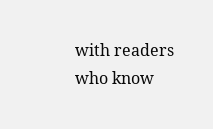with readers who know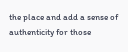the place and add a sense of authenticity for those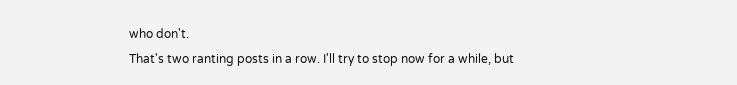who don't.
That's two ranting posts in a row. I'll try to stop now for a while, but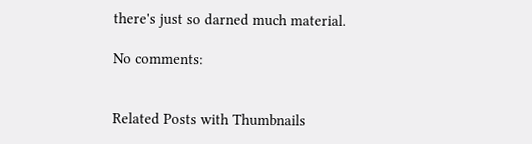there's just so darned much material.

No comments:


Related Posts with Thumbnails